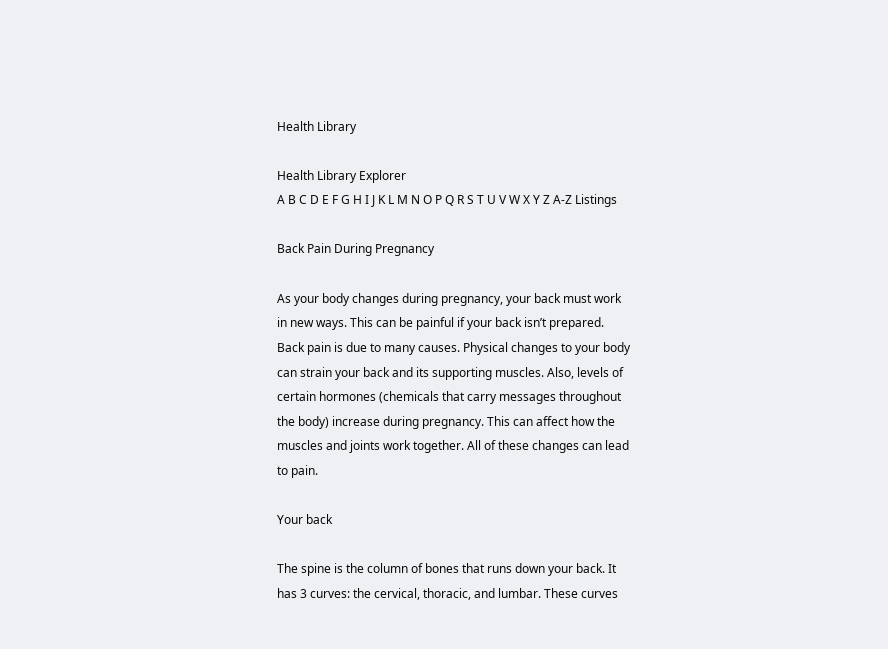Health Library

Health Library Explorer
A B C D E F G H I J K L M N O P Q R S T U V W X Y Z A-Z Listings

Back Pain During Pregnancy

As your body changes during pregnancy, your back must work in new ways. This can be painful if your back isn’t prepared. Back pain is due to many causes. Physical changes to your body can strain your back and its supporting muscles. Also, levels of certain hormones (chemicals that carry messages throughout the body) increase during pregnancy. This can affect how the muscles and joints work together. All of these changes can lead to pain.

Your back

The spine is the column of bones that runs down your back. It has 3 curves: the cervical, thoracic, and lumbar. These curves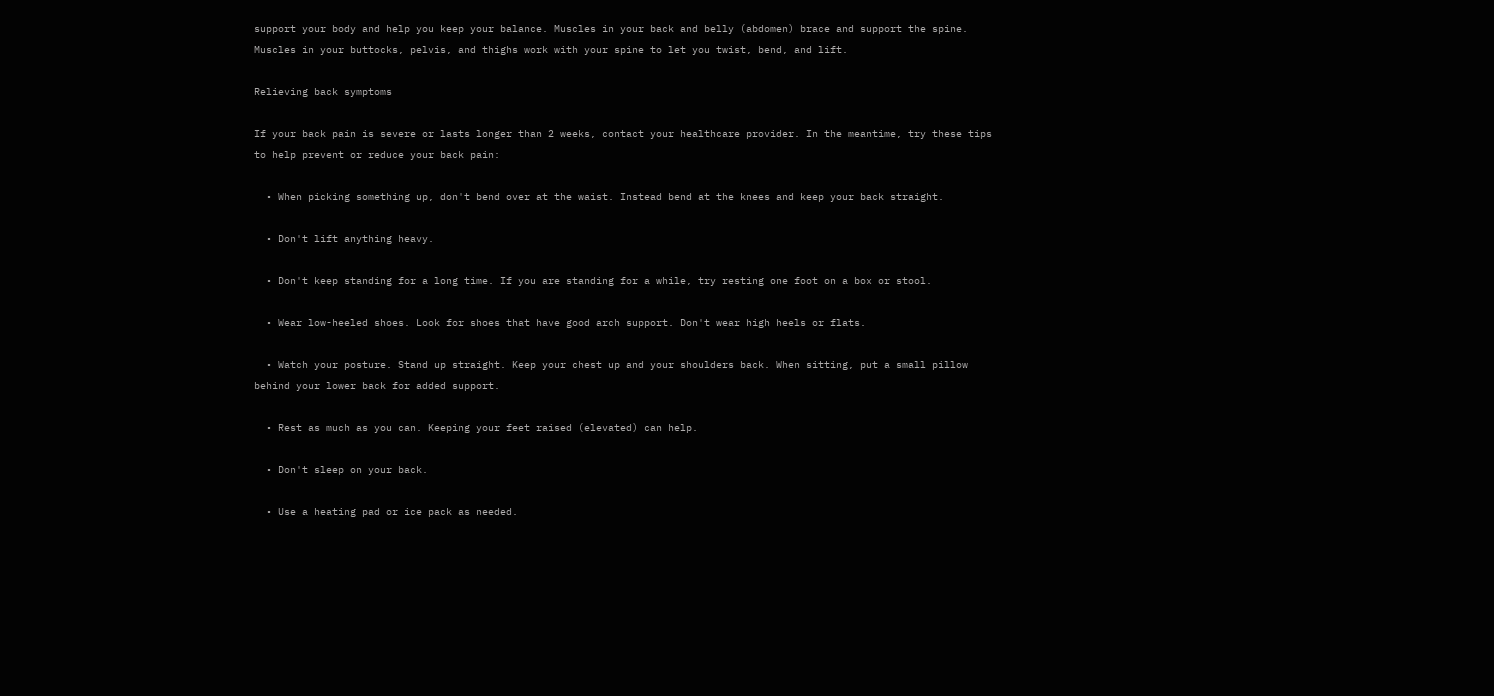support your body and help you keep your balance. Muscles in your back and belly (abdomen) brace and support the spine. Muscles in your buttocks, pelvis, and thighs work with your spine to let you twist, bend, and lift.

Relieving back symptoms

If your back pain is severe or lasts longer than 2 weeks, contact your healthcare provider. In the meantime, try these tips to help prevent or reduce your back pain:

  • When picking something up, don't bend over at the waist. Instead bend at the knees and keep your back straight.

  • Don't lift anything heavy.

  • Don't keep standing for a long time. If you are standing for a while, try resting one foot on a box or stool.

  • Wear low-heeled shoes. Look for shoes that have good arch support. Don't wear high heels or flats.

  • Watch your posture. Stand up straight. Keep your chest up and your shoulders back. When sitting, put a small pillow behind your lower back for added support.

  • Rest as much as you can. Keeping your feet raised (elevated) can help.

  • Don't sleep on your back.

  • Use a heating pad or ice pack as needed.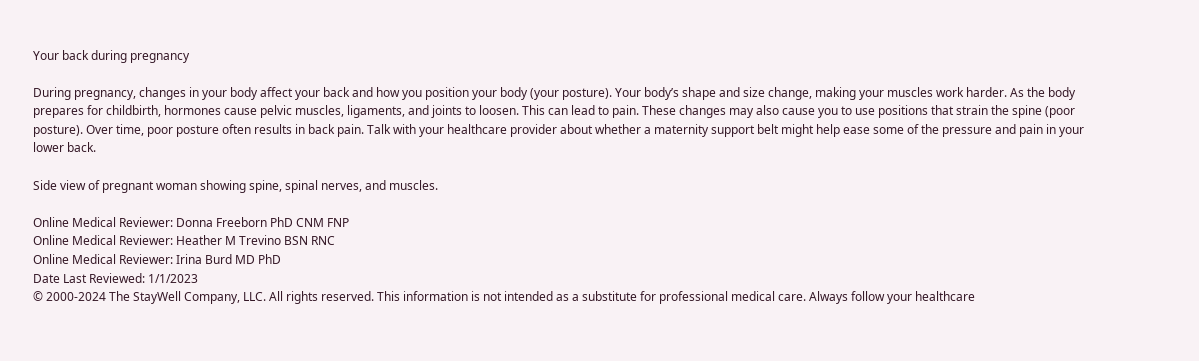Your back during pregnancy

During pregnancy, changes in your body affect your back and how you position your body (your posture). Your body’s shape and size change, making your muscles work harder. As the body prepares for childbirth, hormones cause pelvic muscles, ligaments, and joints to loosen. This can lead to pain. These changes may also cause you to use positions that strain the spine (poor posture). Over time, poor posture often results in back pain. Talk with your healthcare provider about whether a maternity support belt might help ease some of the pressure and pain in your lower back.

Side view of pregnant woman showing spine, spinal nerves, and muscles.

Online Medical Reviewer: Donna Freeborn PhD CNM FNP
Online Medical Reviewer: Heather M Trevino BSN RNC
Online Medical Reviewer: Irina Burd MD PhD
Date Last Reviewed: 1/1/2023
© 2000-2024 The StayWell Company, LLC. All rights reserved. This information is not intended as a substitute for professional medical care. Always follow your healthcare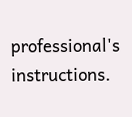professional's instructions.